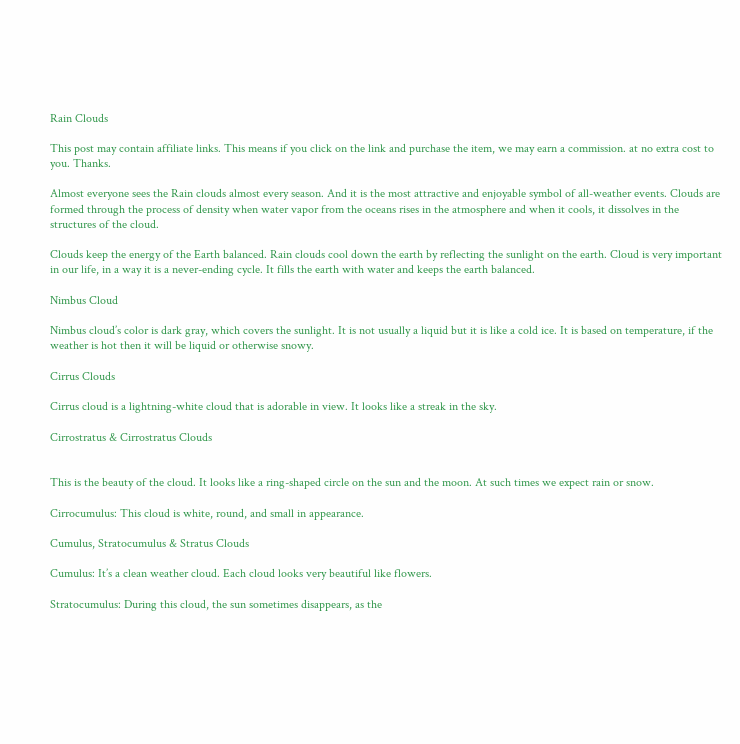Rain Clouds

This post may contain affiliate links. This means if you click on the link and purchase the item, we may earn a commission. at no extra cost to you. Thanks.

Almost everyone sees the Rain clouds almost every season. And it is the most attractive and enjoyable symbol of all-weather events. Clouds are formed through the process of density when water vapor from the oceans rises in the atmosphere and when it cools, it dissolves in the structures of the cloud.

Clouds keep the energy of the Earth balanced. Rain clouds cool down the earth by reflecting the sunlight on the earth. Cloud is very important in our life, in a way it is a never-ending cycle. It fills the earth with water and keeps the earth balanced.

Nimbus Cloud

Nimbus cloud’s color is dark gray, which covers the sunlight. It is not usually a liquid but it is like a cold ice. It is based on temperature, if the weather is hot then it will be liquid or otherwise snowy.

Cirrus Clouds

Cirrus cloud is a lightning-white cloud that is adorable in view. It looks like a streak in the sky.

Cirrostratus & Cirrostratus Clouds


This is the beauty of the cloud. It looks like a ring-shaped circle on the sun and the moon. At such times we expect rain or snow.

Cirrocumulus: This cloud is white, round, and small in appearance.

Cumulus, Stratocumulus & Stratus Clouds

Cumulus: It’s a clean weather cloud. Each cloud looks very beautiful like flowers.

Stratocumulus: During this cloud, the sun sometimes disappears, as the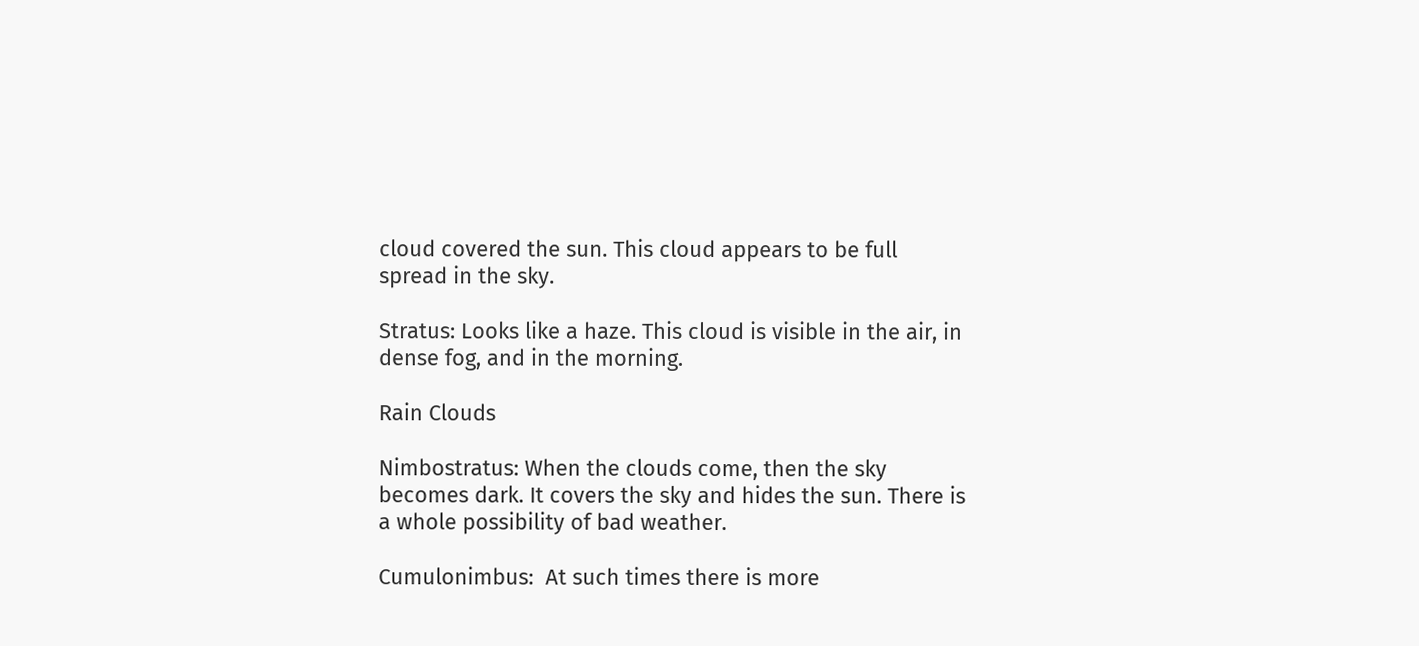cloud covered the sun. This cloud appears to be full spread in the sky.

Stratus: Looks like a haze. This cloud is visible in the air, in dense fog, and in the morning.

Rain Clouds

Nimbostratus: When the clouds come, then the sky becomes dark. It covers the sky and hides the sun. There is a whole possibility of bad weather.

Cumulonimbus:  At such times there is more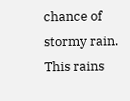chance of stormy rain. This rains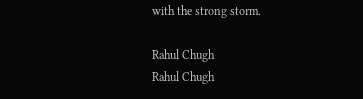with the strong storm.

Rahul Chugh
Rahul Chugh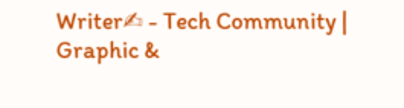Writer✍ - Tech Community | Graphic &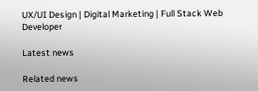UX/UI Design | Digital Marketing | Full Stack Web Developer

Latest news

Related news